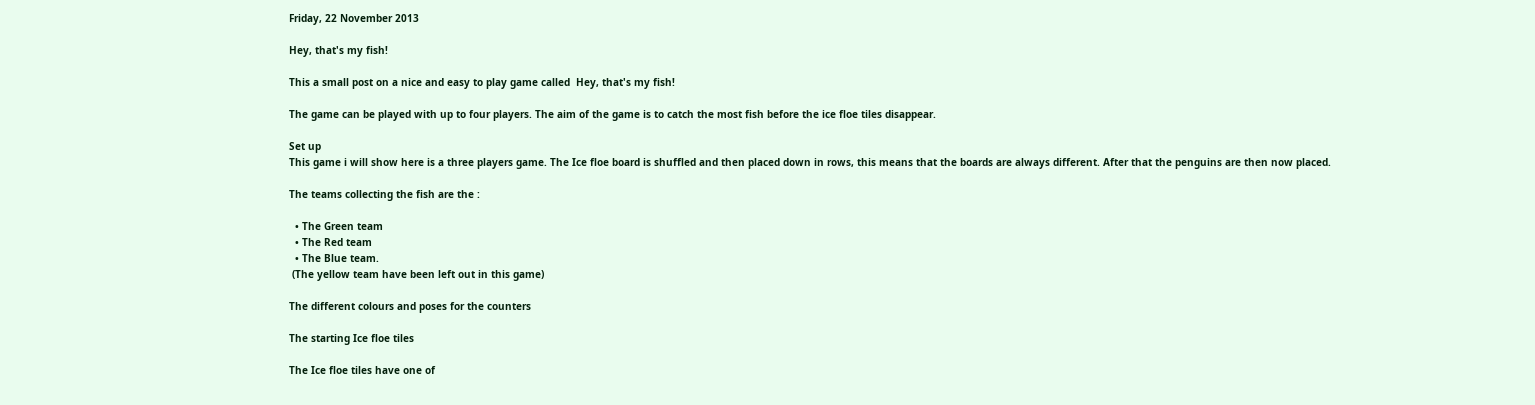Friday, 22 November 2013

Hey, that's my fish!

This a small post on a nice and easy to play game called  Hey, that's my fish!

The game can be played with up to four players. The aim of the game is to catch the most fish before the ice floe tiles disappear.

Set up
This game i will show here is a three players game. The Ice floe board is shuffled and then placed down in rows, this means that the boards are always different. After that the penguins are then now placed.

The teams collecting the fish are the :

  • The Green team
  • The Red team
  • The Blue team.
 (The yellow team have been left out in this game)

The different colours and poses for the counters

The starting Ice floe tiles

The Ice floe tiles have one of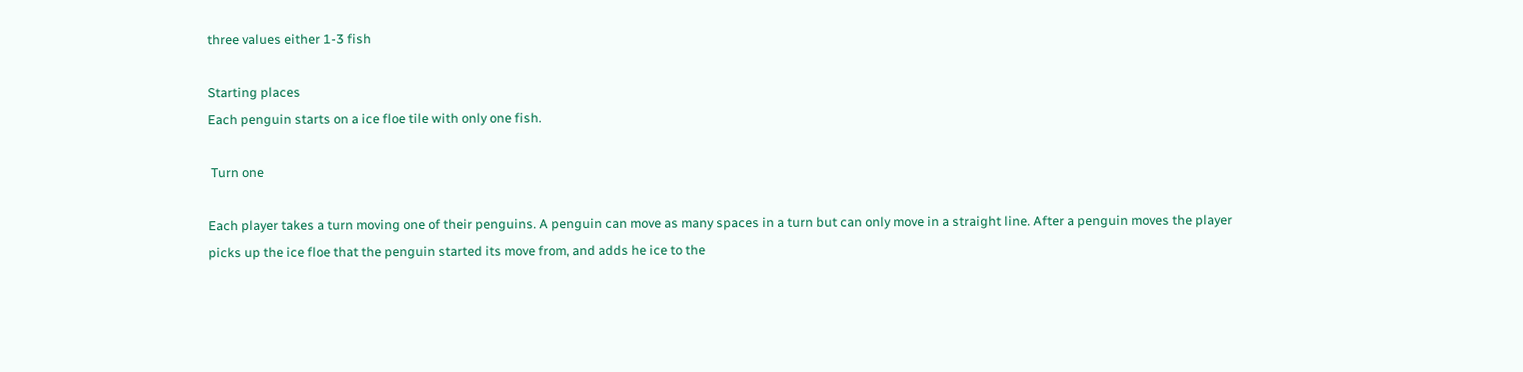three values either 1-3 fish

Starting places
Each penguin starts on a ice floe tile with only one fish.

 Turn one

Each player takes a turn moving one of their penguins. A penguin can move as many spaces in a turn but can only move in a straight line. After a penguin moves the player picks up the ice floe that the penguin started its move from, and adds he ice to the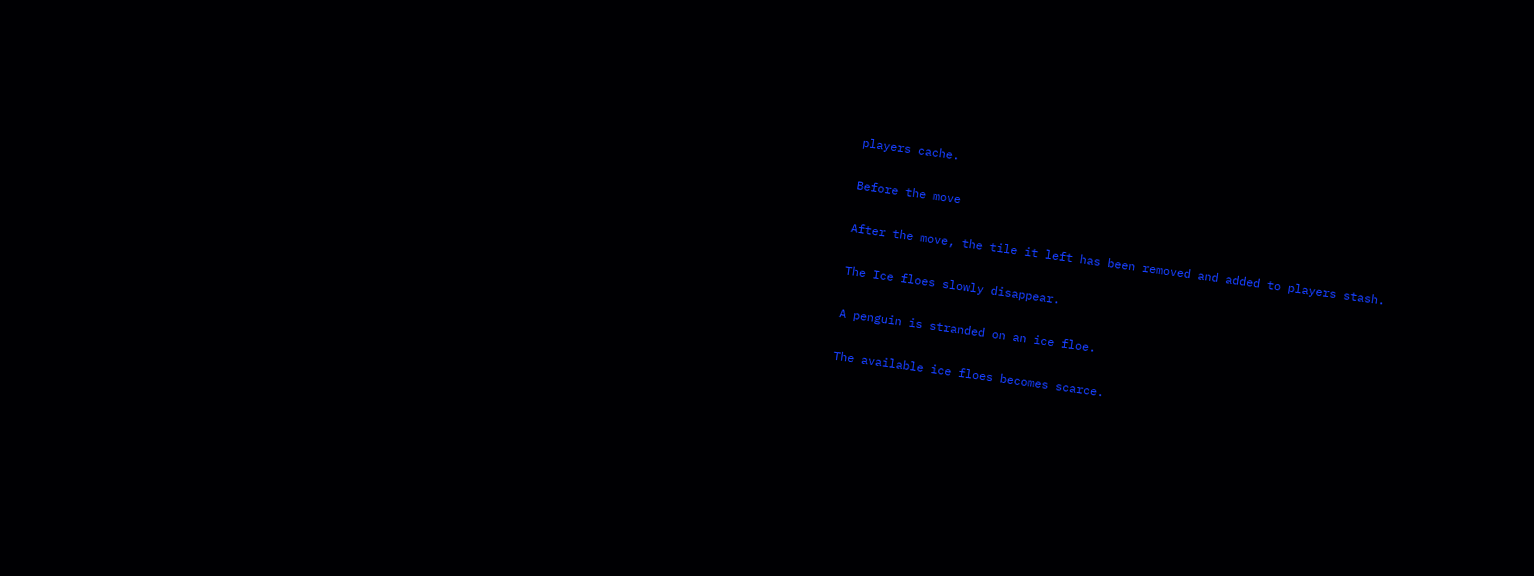players cache.

Before the move

After the move, the tile it left has been removed and added to players stash.

The Ice floes slowly disappear.

A penguin is stranded on an ice floe.

The available ice floes becomes scarce.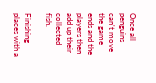Once all penguins can't move the game ends and the players then add up their collected fish.

Finishing places with a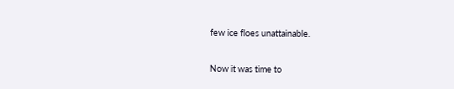few ice floes unattainable.

Now it was time to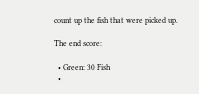count up the fish that were picked up.

The end score:

  • Green: 30 Fish
  •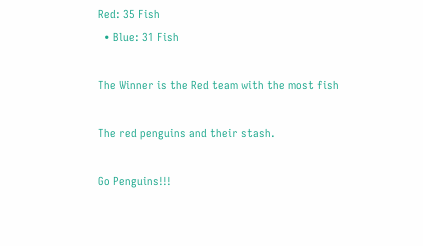Red: 35 Fish
  • Blue: 31 Fish

The Winner is the Red team with the most fish

The red penguins and their stash.

Go Penguins!!!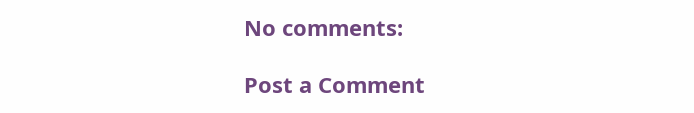No comments:

Post a Comment